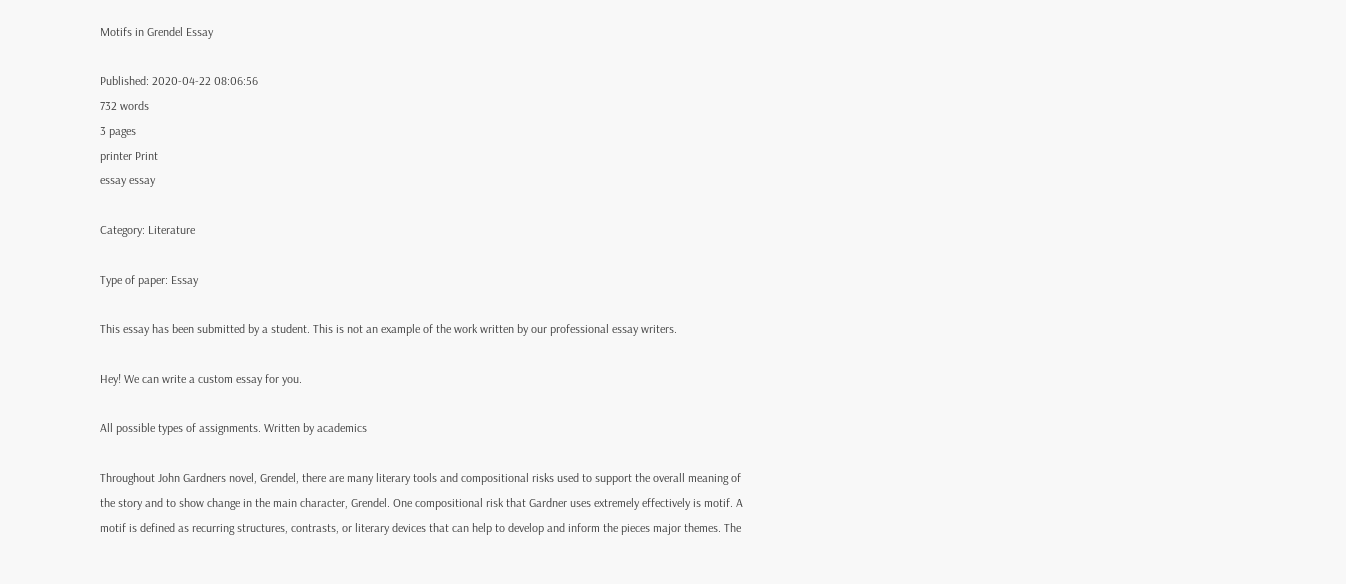Motifs in Grendel Essay

Published: 2020-04-22 08:06:56
732 words
3 pages
printer Print
essay essay

Category: Literature

Type of paper: Essay

This essay has been submitted by a student. This is not an example of the work written by our professional essay writers.

Hey! We can write a custom essay for you.

All possible types of assignments. Written by academics

Throughout John Gardners novel, Grendel, there are many literary tools and compositional risks used to support the overall meaning of the story and to show change in the main character, Grendel. One compositional risk that Gardner uses extremely effectively is motif. A motif is defined as recurring structures, contrasts, or literary devices that can help to develop and inform the pieces major themes. The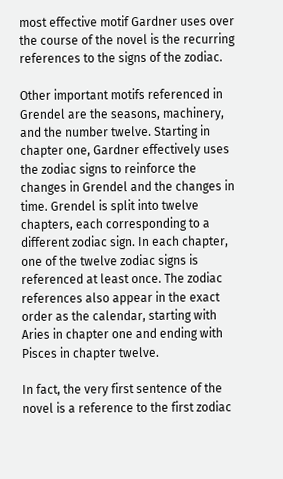most effective motif Gardner uses over the course of the novel is the recurring references to the signs of the zodiac.

Other important motifs referenced in Grendel are the seasons, machinery, and the number twelve. Starting in chapter one, Gardner effectively uses the zodiac signs to reinforce the changes in Grendel and the changes in time. Grendel is split into twelve chapters, each corresponding to a different zodiac sign. In each chapter, one of the twelve zodiac signs is referenced at least once. The zodiac references also appear in the exact order as the calendar, starting with Aries in chapter one and ending with Pisces in chapter twelve.

In fact, the very first sentence of the novel is a reference to the first zodiac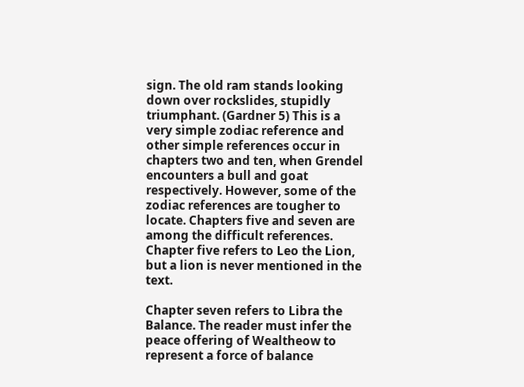sign. The old ram stands looking down over rockslides, stupidly triumphant. (Gardner 5) This is a very simple zodiac reference and other simple references occur in chapters two and ten, when Grendel encounters a bull and goat respectively. However, some of the zodiac references are tougher to locate. Chapters five and seven are among the difficult references. Chapter five refers to Leo the Lion, but a lion is never mentioned in the text.

Chapter seven refers to Libra the Balance. The reader must infer the peace offering of Wealtheow to represent a force of balance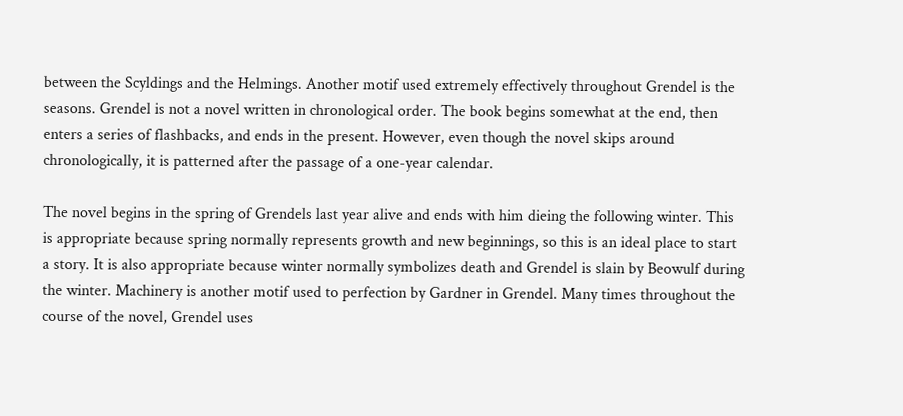between the Scyldings and the Helmings. Another motif used extremely effectively throughout Grendel is the seasons. Grendel is not a novel written in chronological order. The book begins somewhat at the end, then enters a series of flashbacks, and ends in the present. However, even though the novel skips around chronologically, it is patterned after the passage of a one-year calendar.

The novel begins in the spring of Grendels last year alive and ends with him dieing the following winter. This is appropriate because spring normally represents growth and new beginnings, so this is an ideal place to start a story. It is also appropriate because winter normally symbolizes death and Grendel is slain by Beowulf during the winter. Machinery is another motif used to perfection by Gardner in Grendel. Many times throughout the course of the novel, Grendel uses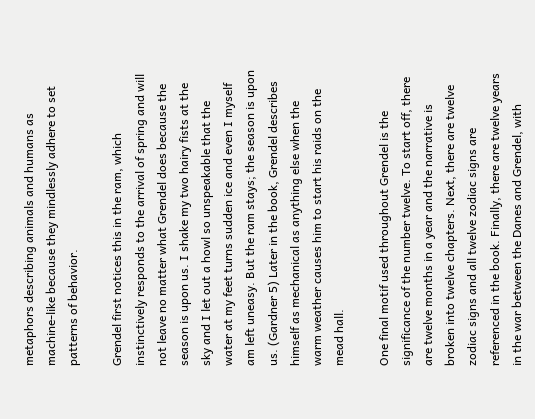metaphors describing animals and humans as machine-like because they mindlessly adhere to set patterns of behavior.

Grendel first notices this in the ram, which instinctively responds to the arrival of spring and will not leave no matter what Grendel does because the season is upon us. I shake my two hairy fists at the sky and I let out a howl so unspeakable that the water at my feet turns sudden ice and even I myself am left uneasy. But the ram stays; the season is upon us. (Gardner 5) Later in the book, Grendel describes himself as mechanical as anything else when the warm weather causes him to start his raids on the mead hall.

One final motif used throughout Grendel is the significance of the number twelve. To start off, there are twelve months in a year and the narrative is broken into twelve chapters. Next, there are twelve zodiac signs and all twelve zodiac signs are referenced in the book. Finally, there are twelve years in the war between the Danes and Grendel, with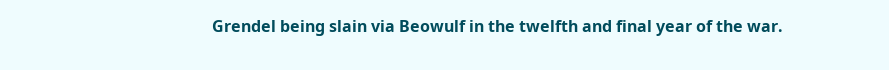Grendel being slain via Beowulf in the twelfth and final year of the war.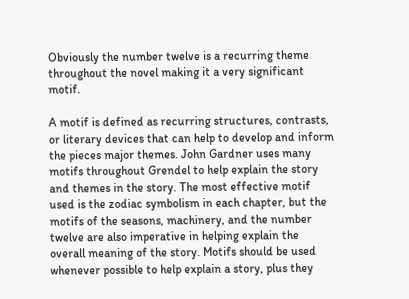Obviously the number twelve is a recurring theme throughout the novel making it a very significant motif.

A motif is defined as recurring structures, contrasts, or literary devices that can help to develop and inform the pieces major themes. John Gardner uses many motifs throughout Grendel to help explain the story and themes in the story. The most effective motif used is the zodiac symbolism in each chapter, but the motifs of the seasons, machinery, and the number twelve are also imperative in helping explain the overall meaning of the story. Motifs should be used whenever possible to help explain a story, plus they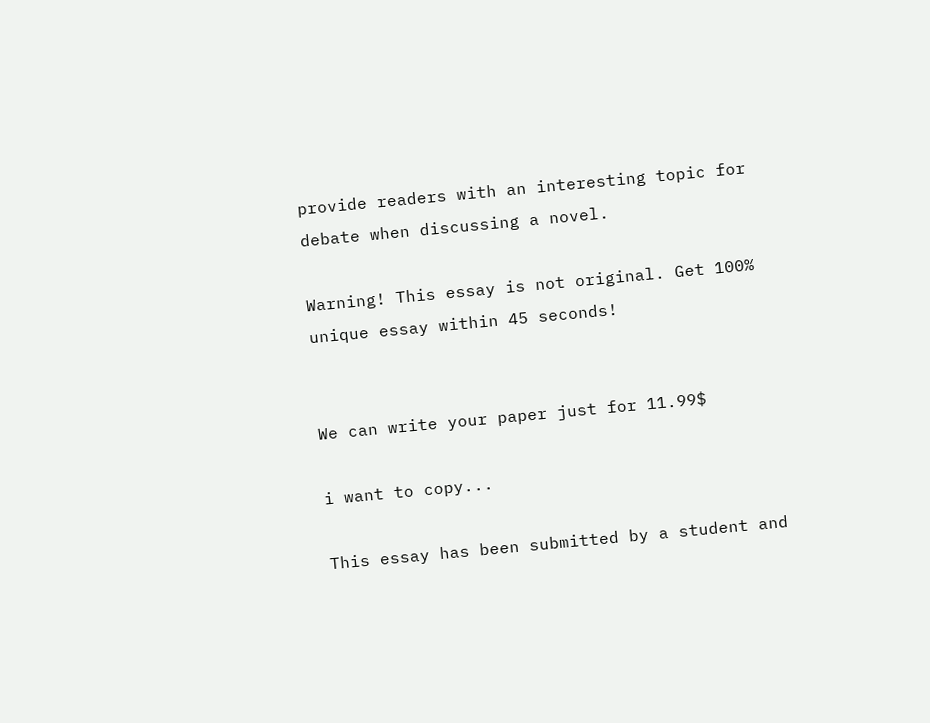provide readers with an interesting topic for debate when discussing a novel.

Warning! This essay is not original. Get 100% unique essay within 45 seconds!


We can write your paper just for 11.99$

i want to copy...

This essay has been submitted by a student and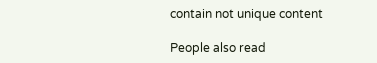contain not unique content

People also read